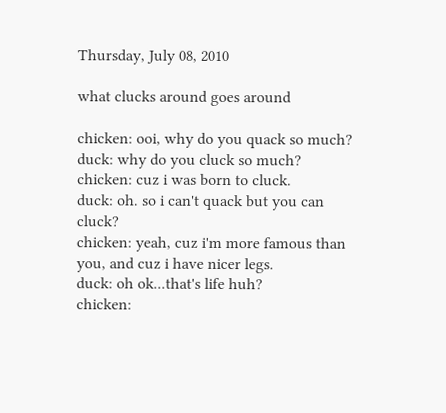Thursday, July 08, 2010

what clucks around goes around

chicken: ooi, why do you quack so much?
duck: why do you cluck so much?
chicken: cuz i was born to cluck.
duck: oh. so i can't quack but you can cluck?
chicken: yeah, cuz i'm more famous than you, and cuz i have nicer legs.
duck: oh ok...that's life huh?
chicken: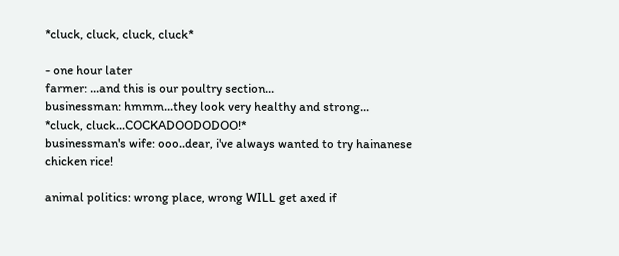*cluck, cluck, cluck, cluck*

- one hour later
farmer: ...and this is our poultry section...
businessman: hmmm...they look very healthy and strong...
*cluck, cluck...COCKADOODODOO!*
businessman's wife: ooo..dear, i've always wanted to try hainanese chicken rice!

animal politics: wrong place, wrong WILL get axed if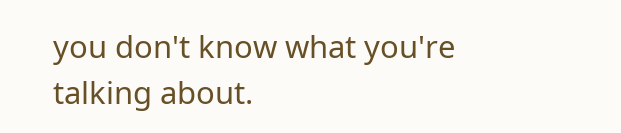you don't know what you're talking about.